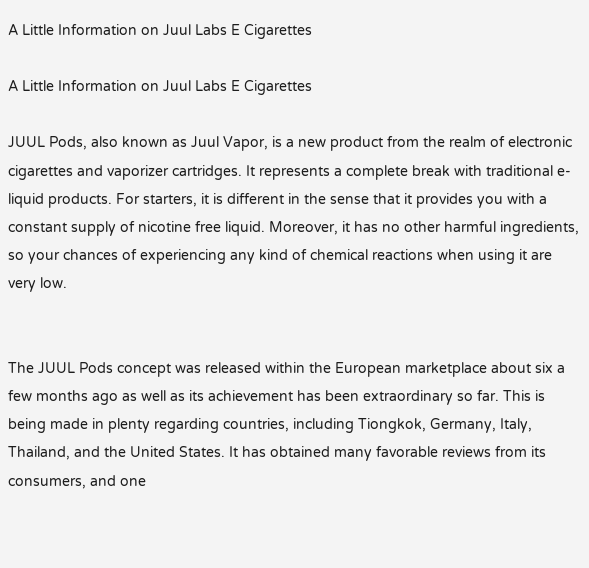A Little Information on Juul Labs E Cigarettes

A Little Information on Juul Labs E Cigarettes

JUUL Pods, also known as Juul Vapor, is a new product from the realm of electronic cigarettes and vaporizer cartridges. It represents a complete break with traditional e-liquid products. For starters, it is different in the sense that it provides you with a constant supply of nicotine free liquid. Moreover, it has no other harmful ingredients, so your chances of experiencing any kind of chemical reactions when using it are very low.


The JUUL Pods concept was released within the European marketplace about six a few months ago as well as its achievement has been extraordinary so far. This is being made in plenty regarding countries, including Tiongkok, Germany, Italy, Thailand, and the United States. It has obtained many favorable reviews from its consumers, and one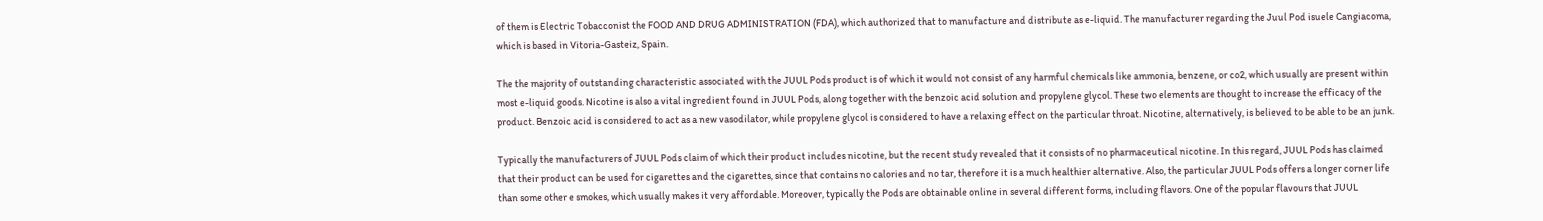of them is Electric Tobacconist the FOOD AND DRUG ADMINISTRATION (FDA), which authorized that to manufacture and distribute as e-liquid. The manufacturer regarding the Juul Pod isuele Cangiacoma, which is based in Vitoria-Gasteiz, Spain.

The the majority of outstanding characteristic associated with the JUUL Pods product is of which it would not consist of any harmful chemicals like ammonia, benzene, or co2, which usually are present within most e-liquid goods. Nicotine is also a vital ingredient found in JUUL Pods, along together with the benzoic acid solution and propylene glycol. These two elements are thought to increase the efficacy of the product. Benzoic acid is considered to act as a new vasodilator, while propylene glycol is considered to have a relaxing effect on the particular throat. Nicotine, alternatively, is believed to be able to be an junk.

Typically the manufacturers of JUUL Pods claim of which their product includes nicotine, but the recent study revealed that it consists of no pharmaceutical nicotine. In this regard, JUUL Pods has claimed that their product can be used for cigarettes and the cigarettes, since that contains no calories and no tar, therefore it is a much healthier alternative. Also, the particular JUUL Pods offers a longer corner life than some other e smokes, which usually makes it very affordable. Moreover, typically the Pods are obtainable online in several different forms, including flavors. One of the popular flavours that JUUL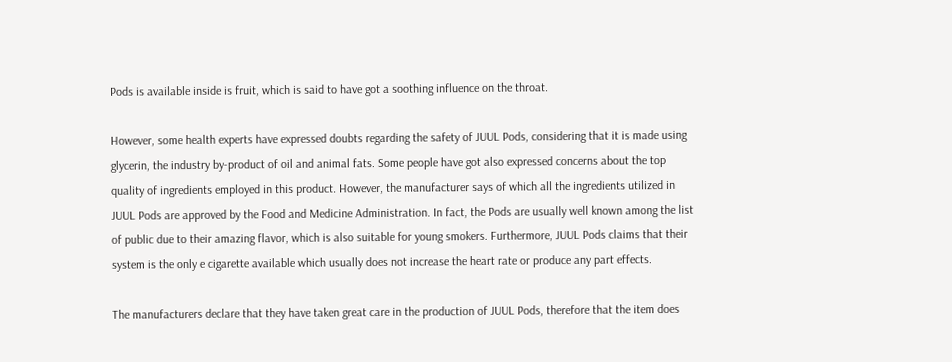Pods is available inside is fruit, which is said to have got a soothing influence on the throat.

However, some health experts have expressed doubts regarding the safety of JUUL Pods, considering that it is made using glycerin, the industry by-product of oil and animal fats. Some people have got also expressed concerns about the top quality of ingredients employed in this product. However, the manufacturer says of which all the ingredients utilized in JUUL Pods are approved by the Food and Medicine Administration. In fact, the Pods are usually well known among the list of public due to their amazing flavor, which is also suitable for young smokers. Furthermore, JUUL Pods claims that their system is the only e cigarette available which usually does not increase the heart rate or produce any part effects.

The manufacturers declare that they have taken great care in the production of JUUL Pods, therefore that the item does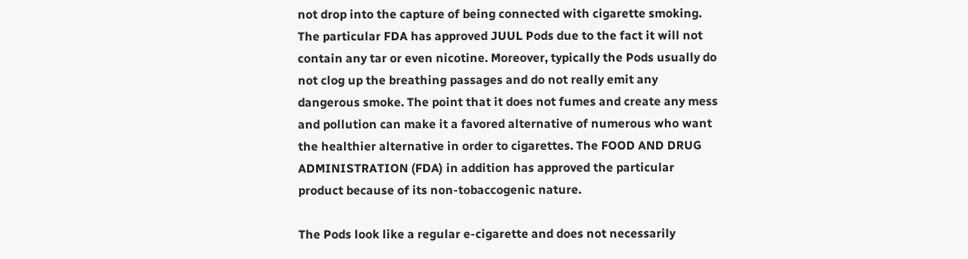not drop into the capture of being connected with cigarette smoking. The particular FDA has approved JUUL Pods due to the fact it will not contain any tar or even nicotine. Moreover, typically the Pods usually do not clog up the breathing passages and do not really emit any dangerous smoke. The point that it does not fumes and create any mess and pollution can make it a favored alternative of numerous who want the healthier alternative in order to cigarettes. The FOOD AND DRUG ADMINISTRATION (FDA) in addition has approved the particular product because of its non-tobaccogenic nature.

The Pods look like a regular e-cigarette and does not necessarily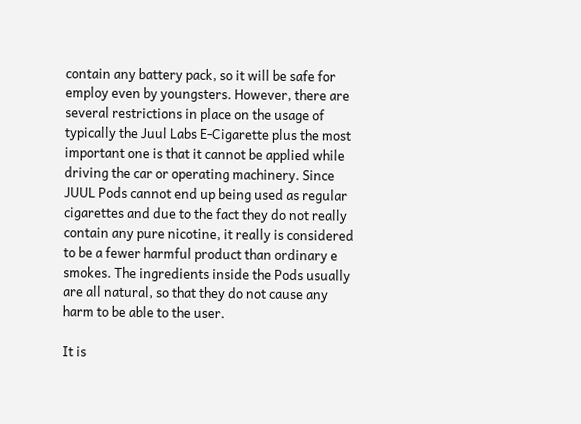contain any battery pack, so it will be safe for employ even by youngsters. However, there are several restrictions in place on the usage of typically the Juul Labs E-Cigarette plus the most important one is that it cannot be applied while driving the car or operating machinery. Since JUUL Pods cannot end up being used as regular cigarettes and due to the fact they do not really contain any pure nicotine, it really is considered to be a fewer harmful product than ordinary e smokes. The ingredients inside the Pods usually are all natural, so that they do not cause any harm to be able to the user.

It is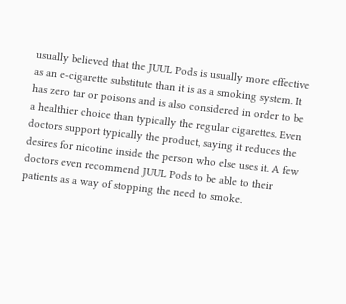usually believed that the JUUL Pods is usually more effective as an e-cigarette substitute than it is as a smoking system. It has zero tar or poisons and is also considered in order to be a healthier choice than typically the regular cigarettes. Even doctors support typically the product, saying it reduces the desires for nicotine inside the person who else uses it. A few doctors even recommend JUUL Pods to be able to their patients as a way of stopping the need to smoke.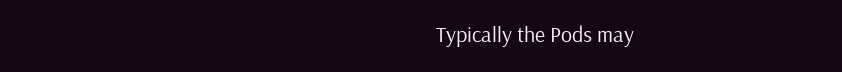Typically the Pods may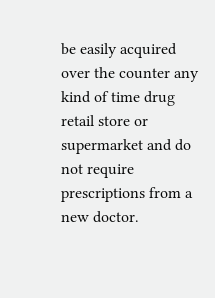be easily acquired over the counter any kind of time drug retail store or supermarket and do not require prescriptions from a new doctor.